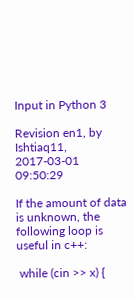Input in Python 3

Revision en1, by Ishtiaq11, 2017-03-01 09:50:29

If the amount of data is unknown, the following loop is useful in c++:

 while (cin >> x) {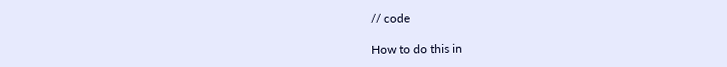// code

How to do this in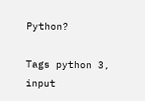Python?

Tags python 3, input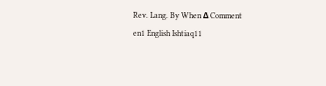Rev. Lang. By When Δ Comment
en1 English Ishtiaq11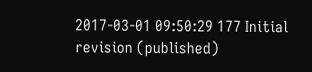2017-03-01 09:50:29 177 Initial revision (published)